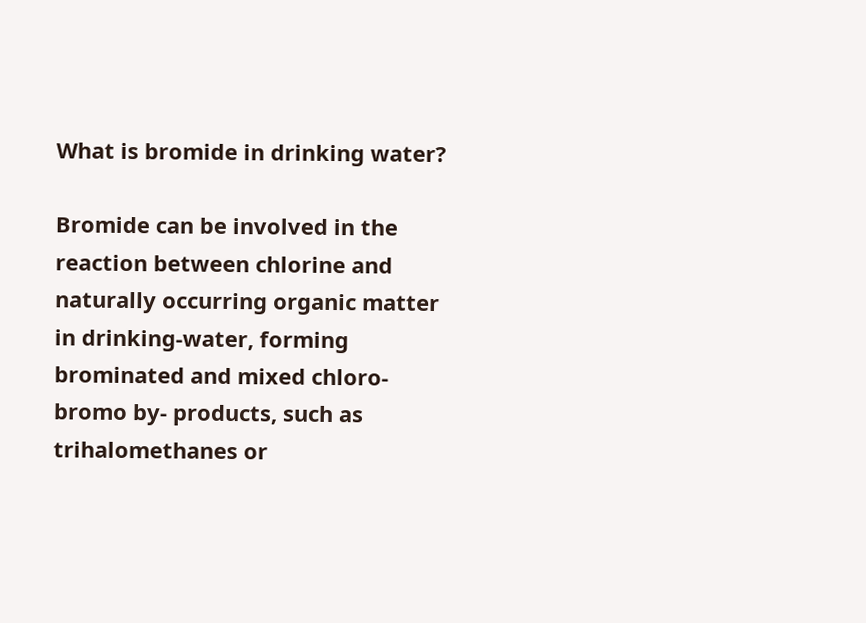What is bromide in drinking water?

Bromide can be involved in the reaction between chlorine and naturally occurring organic matter in drinking-water, forming brominated and mixed chloro-bromo by- products, such as trihalomethanes or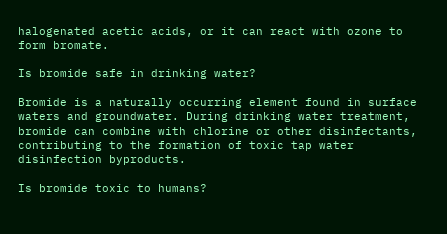halogenated acetic acids, or it can react with ozone to form bromate.

Is bromide safe in drinking water?

Bromide is a naturally occurring element found in surface waters and groundwater. During drinking water treatment, bromide can combine with chlorine or other disinfectants, contributing to the formation of toxic tap water disinfection byproducts.

Is bromide toxic to humans?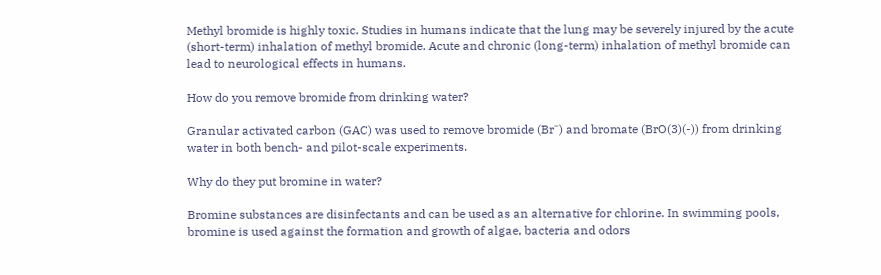Methyl bromide is highly toxic. Studies in humans indicate that the lung may be severely injured by the acute (short-term) inhalation of methyl bromide. Acute and chronic (long-term) inhalation of methyl bromide can lead to neurological effects in humans.

How do you remove bromide from drinking water?

Granular activated carbon (GAC) was used to remove bromide (Br⁻) and bromate (BrO(3)(-)) from drinking water in both bench- and pilot-scale experiments.

Why do they put bromine in water?

Bromine substances are disinfectants and can be used as an alternative for chlorine. In swimming pools, bromine is used against the formation and growth of algae, bacteria and odors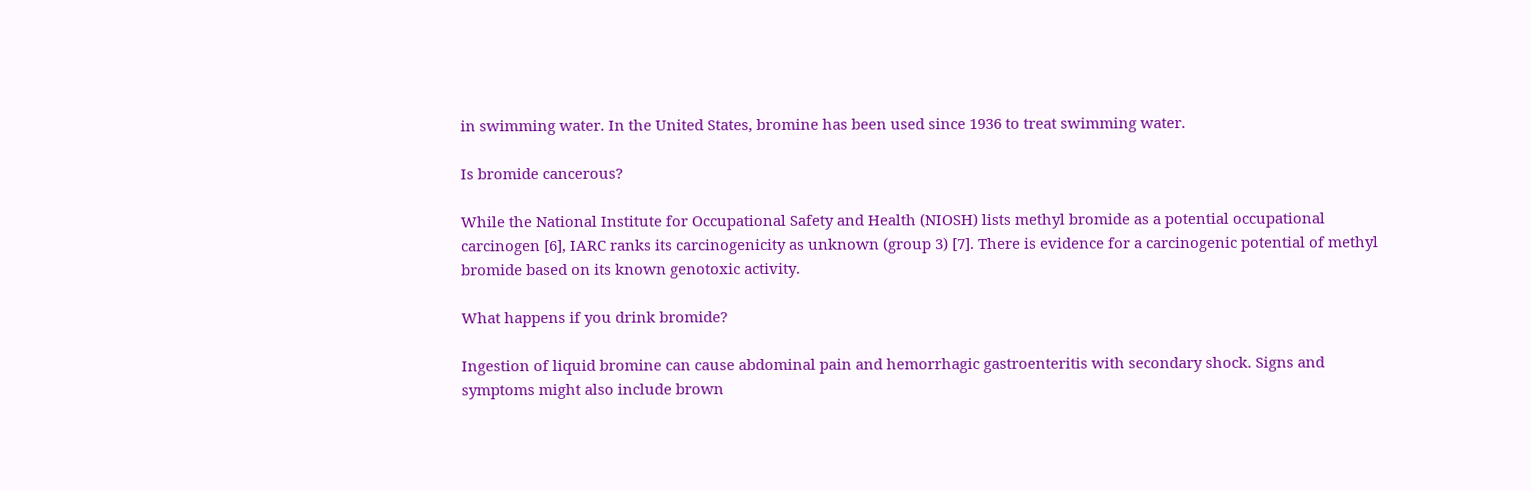in swimming water. In the United States, bromine has been used since 1936 to treat swimming water.

Is bromide cancerous?

While the National Institute for Occupational Safety and Health (NIOSH) lists methyl bromide as a potential occupational carcinogen [6], IARC ranks its carcinogenicity as unknown (group 3) [7]. There is evidence for a carcinogenic potential of methyl bromide based on its known genotoxic activity.

What happens if you drink bromide?

Ingestion of liquid bromine can cause abdominal pain and hemorrhagic gastroenteritis with secondary shock. Signs and symptoms might also include brown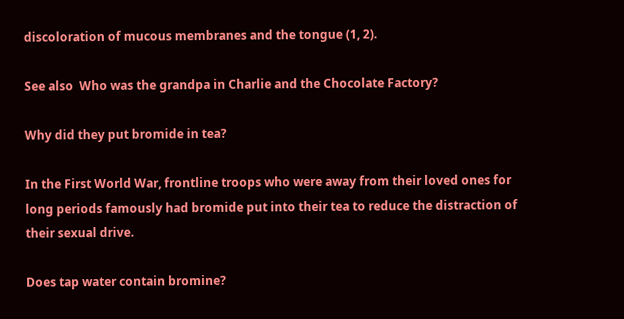discoloration of mucous membranes and the tongue (1, 2).

See also  Who was the grandpa in Charlie and the Chocolate Factory?

Why did they put bromide in tea?

In the First World War, frontline troops who were away from their loved ones for long periods famously had bromide put into their tea to reduce the distraction of their sexual drive.

Does tap water contain bromine?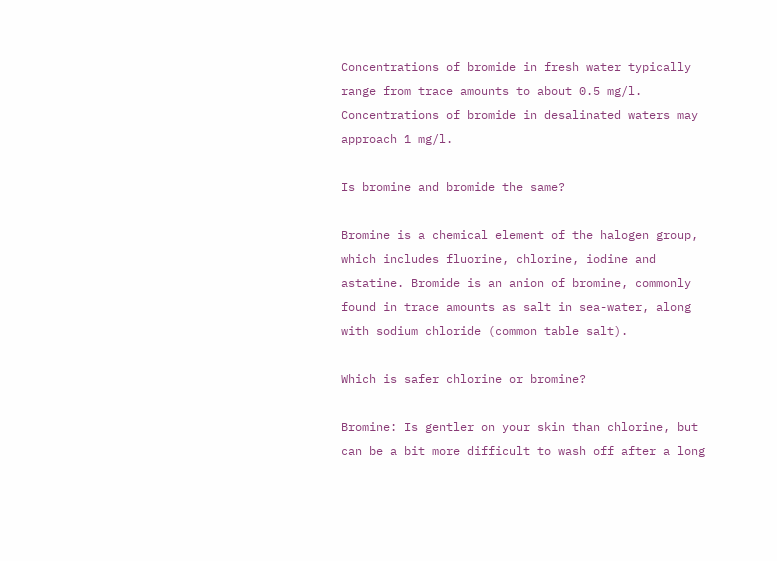Concentrations of bromide in fresh water typically range from trace amounts to about 0.5 mg/l. Concentrations of bromide in desalinated waters may approach 1 mg/l.

Is bromine and bromide the same?

Bromine is a chemical element of the halogen group, which includes fluorine, chlorine, iodine and astatine. Bromide is an anion of bromine, commonly found in trace amounts as salt in sea-water, along with sodium chloride (common table salt).

Which is safer chlorine or bromine?

Bromine: Is gentler on your skin than chlorine, but can be a bit more difficult to wash off after a long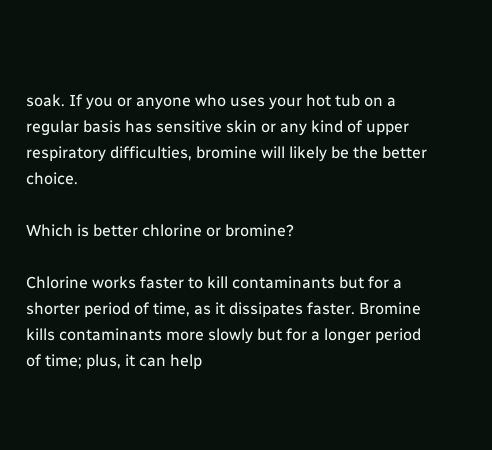soak. If you or anyone who uses your hot tub on a regular basis has sensitive skin or any kind of upper respiratory difficulties, bromine will likely be the better choice.

Which is better chlorine or bromine?

Chlorine works faster to kill contaminants but for a shorter period of time, as it dissipates faster. Bromine kills contaminants more slowly but for a longer period of time; plus, it can help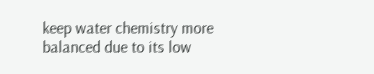keep water chemistry more balanced due to its low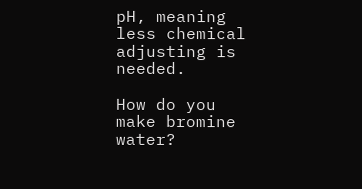pH, meaning less chemical adjusting is needed.

How do you make bromine water?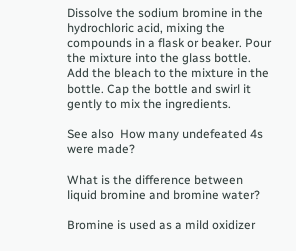Dissolve the sodium bromine in the hydrochloric acid, mixing the compounds in a flask or beaker. Pour the mixture into the glass bottle. Add the bleach to the mixture in the bottle. Cap the bottle and swirl it gently to mix the ingredients.

See also  How many undefeated 4s were made?

What is the difference between liquid bromine and bromine water?

Bromine is used as a mild oxidizer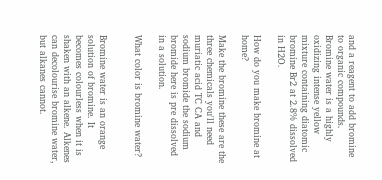and a reagent to add bromine to organic compounds. Bromine water is a highly oxidizing intense yellow mixture containing diatomic bromine Br2 at 2.8% dissolved in H2O.

How do you make bromine at home?

Make the bromine these are the three chemicals you'll need muriatic acid TC CA and sodium bromide the sodium bromide here is pre dissolved in a solution.

What color is bromine water?


Bromine water is an orange solution of bromine. It becomes colourless when it is shaken with an alkene. Alkenes can decolourise bromine water, but alkanes cannot.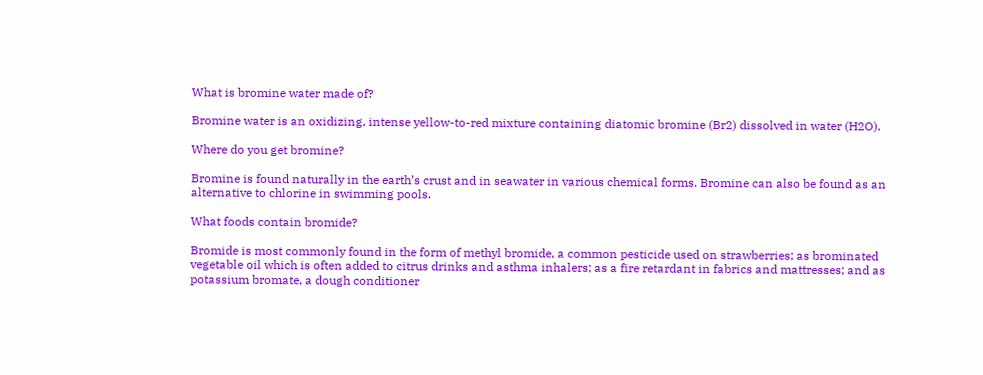What is bromine water made of?

Bromine water is an oxidizing, intense yellow-to-red mixture containing diatomic bromine (Br2) dissolved in water (H2O).

Where do you get bromine?

Bromine is found naturally in the earth’s crust and in seawater in various chemical forms. Bromine can also be found as an alternative to chlorine in swimming pools.

What foods contain bromide?

Bromide is most commonly found in the form of methyl bromide, a common pesticide used on strawberries; as brominated vegetable oil which is often added to citrus drinks and asthma inhalers; as a fire retardant in fabrics and mattresses; and as potassium bromate, a dough conditioner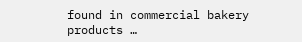found in commercial bakery products …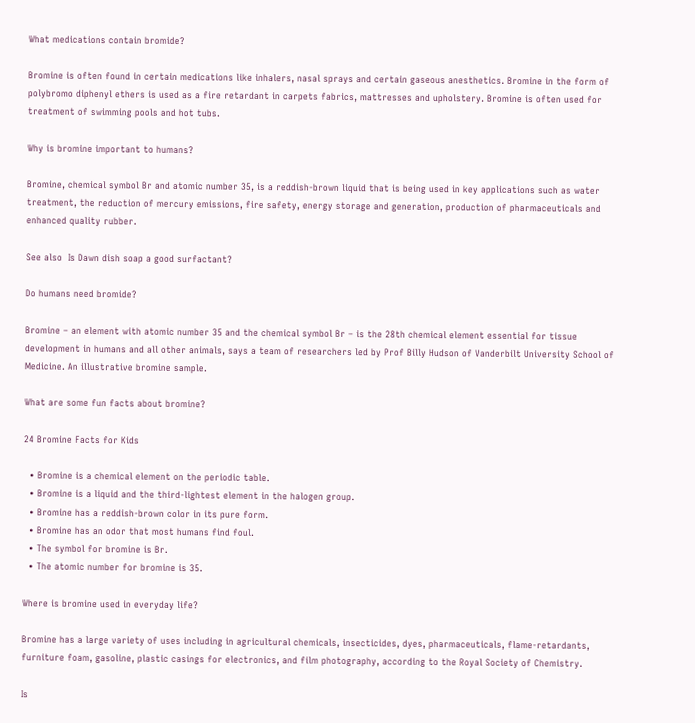What medications contain bromide?

Bromine is often found in certain medications like inhalers, nasal sprays and certain gaseous anesthetics. Bromine in the form of polybromo diphenyl ethers is used as a fire retardant in carpets fabrics, mattresses and upholstery. Bromine is often used for treatment of swimming pools and hot tubs.

Why is bromine important to humans?

Bromine, chemical symbol Br and atomic number 35, is a reddish-brown liquid that is being used in key applications such as water treatment, the reduction of mercury emissions, fire safety, energy storage and generation, production of pharmaceuticals and enhanced quality rubber.

See also  Is Dawn dish soap a good surfactant?

Do humans need bromide?

Bromine – an element with atomic number 35 and the chemical symbol Br – is the 28th chemical element essential for tissue development in humans and all other animals, says a team of researchers led by Prof Billy Hudson of Vanderbilt University School of Medicine. An illustrative bromine sample.

What are some fun facts about bromine?

24 Bromine Facts for Kids

  • Bromine is a chemical element on the periodic table.
  • Bromine is a liquid and the third-lightest element in the halogen group.
  • Bromine has a reddish-brown color in its pure form.
  • Bromine has an odor that most humans find foul.
  • The symbol for bromine is Br.
  • The atomic number for bromine is 35.

Where is bromine used in everyday life?

Bromine has a large variety of uses including in agricultural chemicals, insecticides, dyes, pharmaceuticals, flame-retardants, furniture foam, gasoline, plastic casings for electronics, and film photography, according to the Royal Society of Chemistry.

Is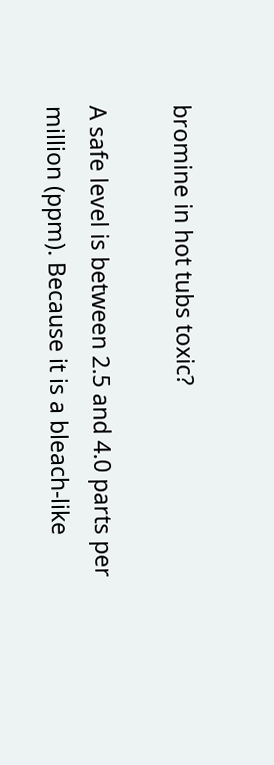bromine in hot tubs toxic?

A safe level is between 2.5 and 4.0 parts per million (ppm). Because it is a bleach-like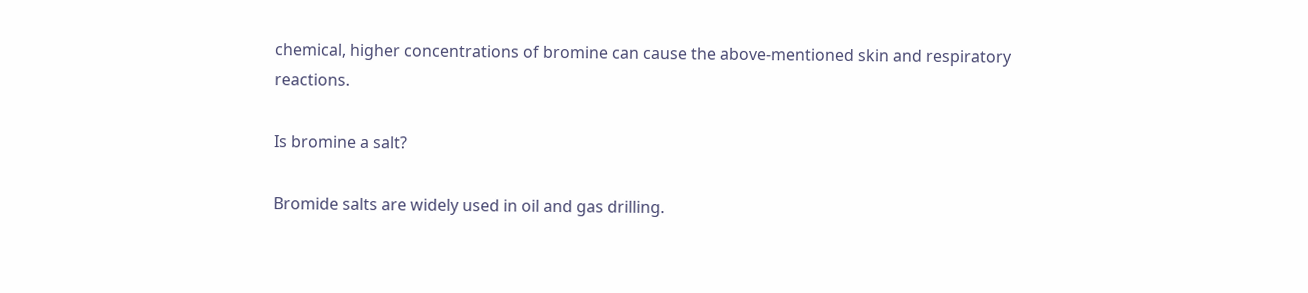chemical, higher concentrations of bromine can cause the above-mentioned skin and respiratory reactions.

Is bromine a salt?

Bromide salts are widely used in oil and gas drilling.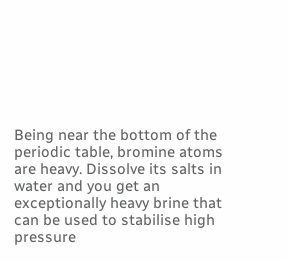Being near the bottom of the periodic table, bromine atoms are heavy. Dissolve its salts in water and you get an exceptionally heavy brine that can be used to stabilise high pressure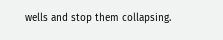wells and stop them collapsing.